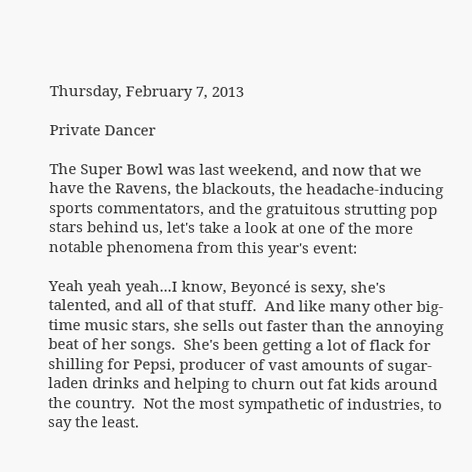Thursday, February 7, 2013

Private Dancer

The Super Bowl was last weekend, and now that we have the Ravens, the blackouts, the headache-inducing sports commentators, and the gratuitous strutting pop stars behind us, let's take a look at one of the more notable phenomena from this year's event:

Yeah yeah yeah...I know, Beyoncé is sexy, she's talented, and all of that stuff.  And like many other big-time music stars, she sells out faster than the annoying beat of her songs.  She's been getting a lot of flack for shilling for Pepsi, producer of vast amounts of sugar-laden drinks and helping to churn out fat kids around the country.  Not the most sympathetic of industries, to say the least.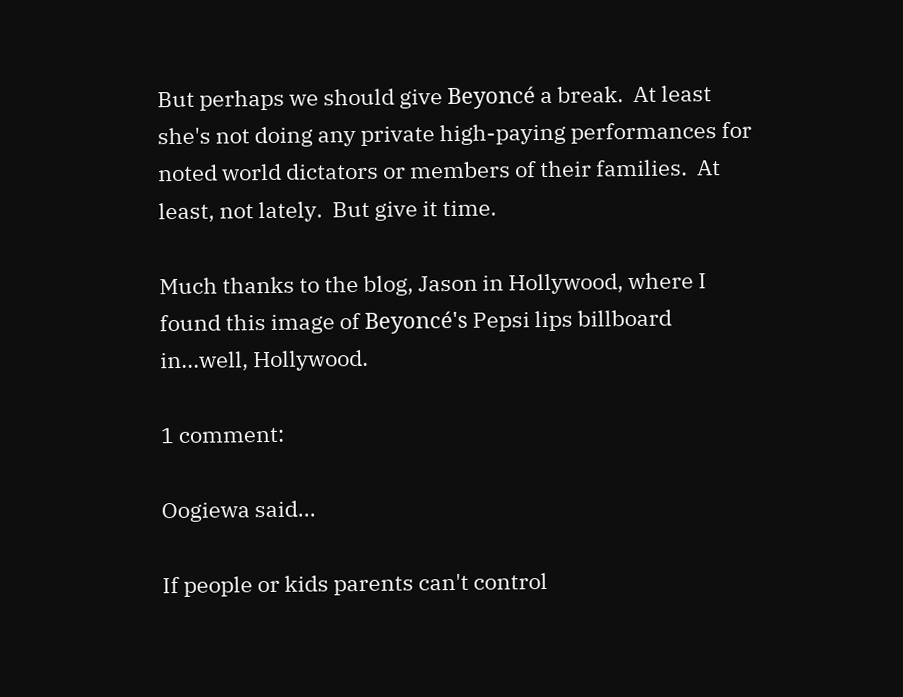But perhaps we should give Beyoncé a break.  At least she's not doing any private high-paying performances for noted world dictators or members of their families.  At least, not lately.  But give it time.

Much thanks to the blog, Jason in Hollywood, where I found this image of Beyoncé's Pepsi lips billboard in...well, Hollywood.

1 comment:

Oogiewa said...

If people or kids parents can't control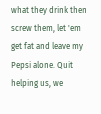what they drink then screw them, let 'em get fat and leave my Pepsi alone. Quit helping us, we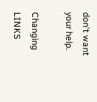don't want your help.

Changing LINKS